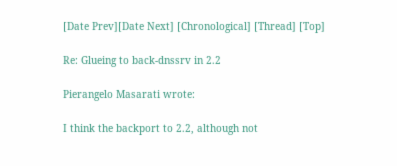[Date Prev][Date Next] [Chronological] [Thread] [Top]

Re: Glueing to back-dnssrv in 2.2

Pierangelo Masarati wrote:

I think the backport to 2.2, although not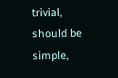trivial, should be simple,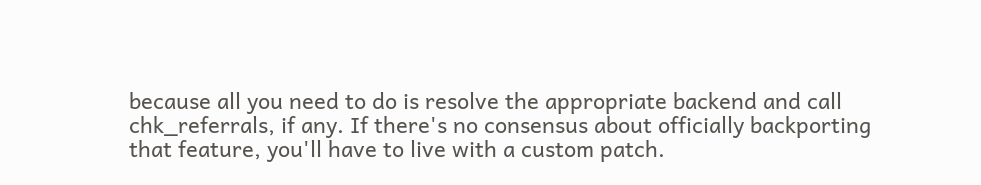because all you need to do is resolve the appropriate backend and call chk_referrals, if any. If there's no consensus about officially backporting that feature, you'll have to live with a custom patch.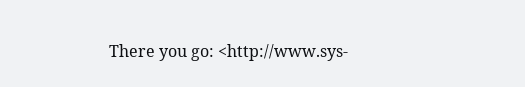There you go: <http://www.sys-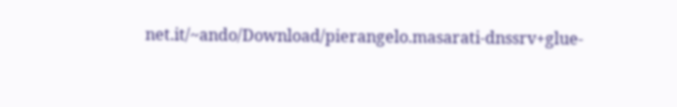net.it/~ando/Download/pierangelo.masarati-dnssrv+glue-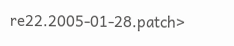re22.2005-01-28.patch>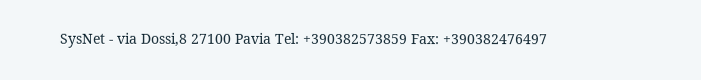SysNet - via Dossi,8 27100 Pavia Tel: +390382573859 Fax: +390382476497